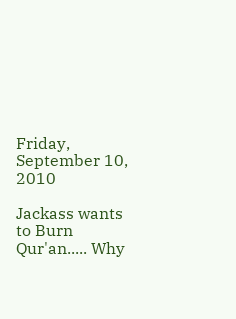Friday, September 10, 2010

Jackass wants to Burn Qur'an..... Why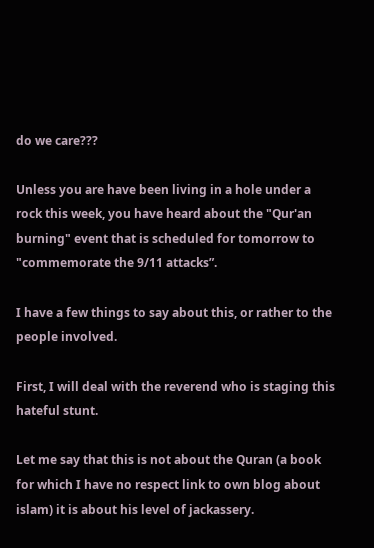do we care???

Unless you are have been living in a hole under a rock this week, you have heard about the "Qur'an burning" event that is scheduled for tomorrow to "commemorate the 9/11 attacks”.

I have a few things to say about this, or rather to the people involved.

First, I will deal with the reverend who is staging this hateful stunt.

Let me say that this is not about the Quran (a book for which I have no respect link to own blog about islam) it is about his level of jackassery.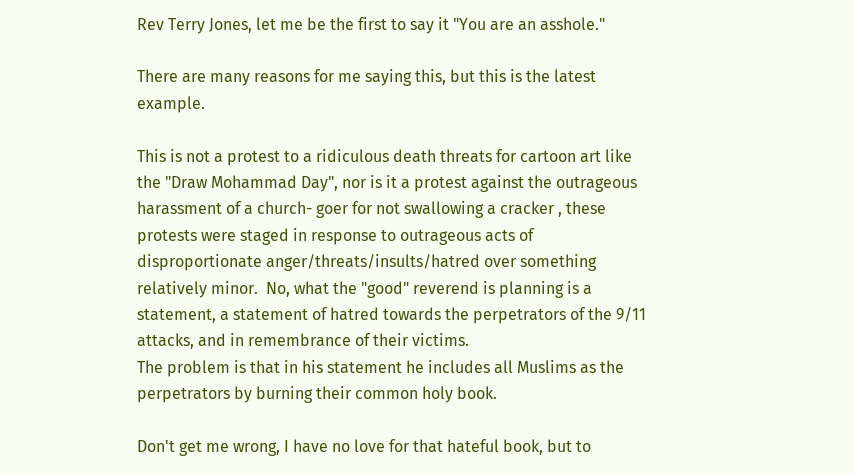Rev Terry Jones, let me be the first to say it "You are an asshole."

There are many reasons for me saying this, but this is the latest example.

This is not a protest to a ridiculous death threats for cartoon art like the "Draw Mohammad Day", nor is it a protest against the outrageous harassment of a church- goer for not swallowing a cracker , these protests were staged in response to outrageous acts of disproportionate anger/threats/insults/hatred over something relatively minor.  No, what the "good" reverend is planning is a statement, a statement of hatred towards the perpetrators of the 9/11 attacks, and in remembrance of their victims.
The problem is that in his statement he includes all Muslims as the perpetrators by burning their common holy book.

Don't get me wrong, I have no love for that hateful book, but to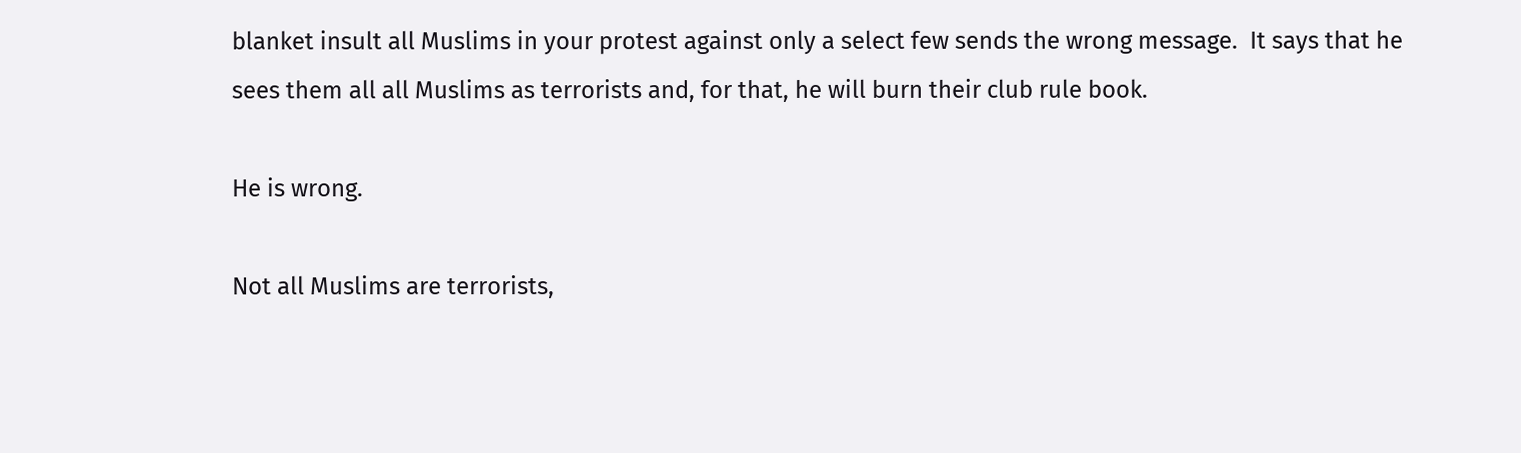blanket insult all Muslims in your protest against only a select few sends the wrong message.  It says that he sees them all all Muslims as terrorists and, for that, he will burn their club rule book.

He is wrong.

Not all Muslims are terrorists,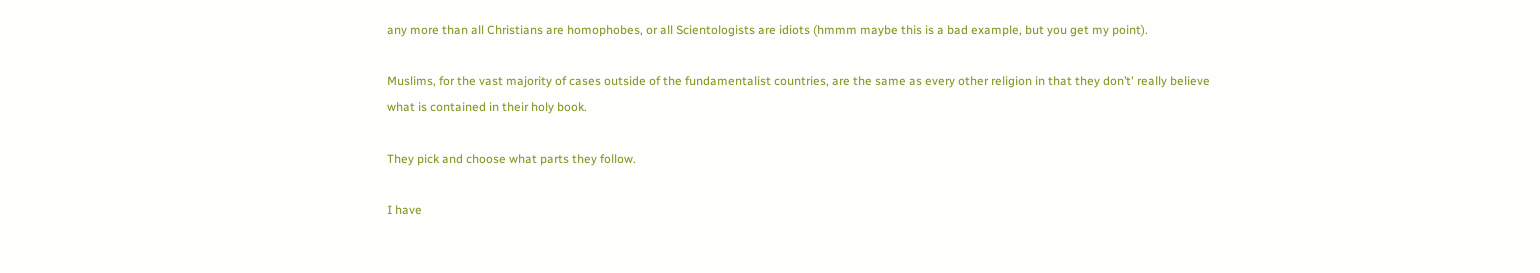any more than all Christians are homophobes, or all Scientologists are idiots (hmmm maybe this is a bad example, but you get my point).

Muslims, for the vast majority of cases outside of the fundamentalist countries, are the same as every other religion in that they don’t' really believe what is contained in their holy book.

They pick and choose what parts they follow.

I have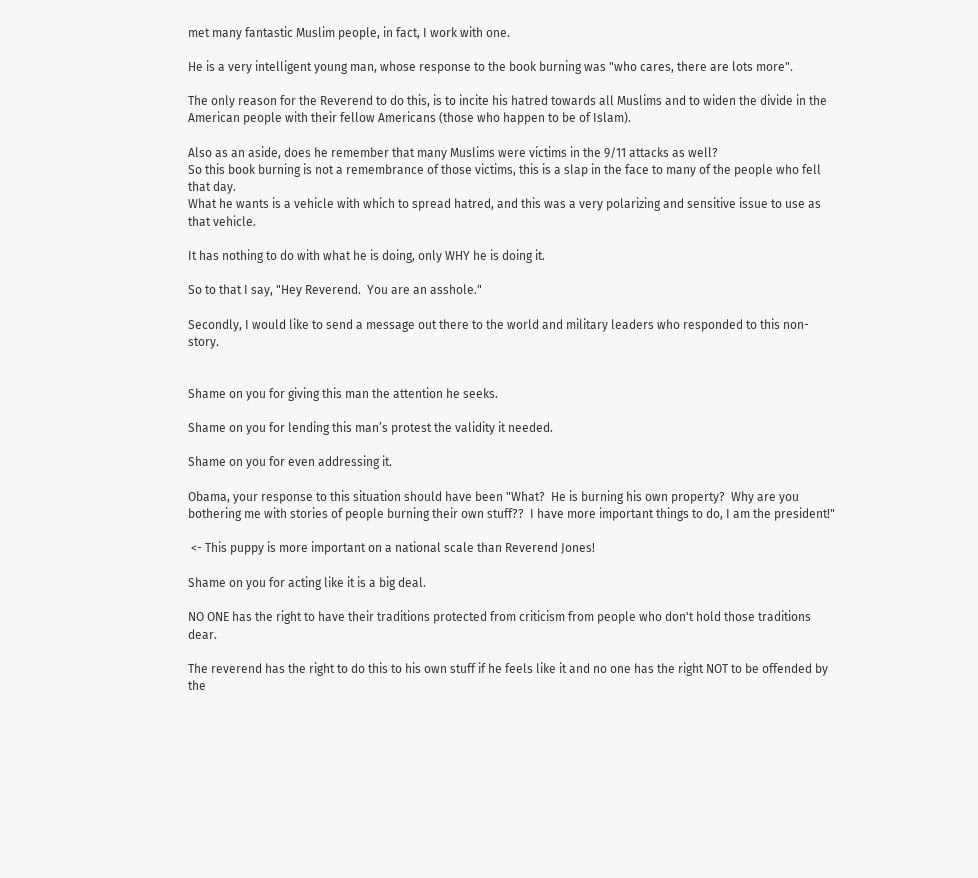met many fantastic Muslim people, in fact, I work with one.

He is a very intelligent young man, whose response to the book burning was "who cares, there are lots more".

The only reason for the Reverend to do this, is to incite his hatred towards all Muslims and to widen the divide in the American people with their fellow Americans (those who happen to be of Islam).

Also as an aside, does he remember that many Muslims were victims in the 9/11 attacks as well?
So this book burning is not a remembrance of those victims, this is a slap in the face to many of the people who fell that day.
What he wants is a vehicle with which to spread hatred, and this was a very polarizing and sensitive issue to use as that vehicle.

It has nothing to do with what he is doing, only WHY he is doing it.

So to that I say, "Hey Reverend.  You are an asshole."

Secondly, I would like to send a message out there to the world and military leaders who responded to this non-story.


Shame on you for giving this man the attention he seeks.

Shame on you for lending this man’s protest the validity it needed.

Shame on you for even addressing it.

Obama, your response to this situation should have been "What?  He is burning his own property?  Why are you bothering me with stories of people burning their own stuff??  I have more important things to do, I am the president!"

 <- This puppy is more important on a national scale than Reverend Jones!

Shame on you for acting like it is a big deal.

NO ONE has the right to have their traditions protected from criticism from people who don't hold those traditions dear.

The reverend has the right to do this to his own stuff if he feels like it and no one has the right NOT to be offended by the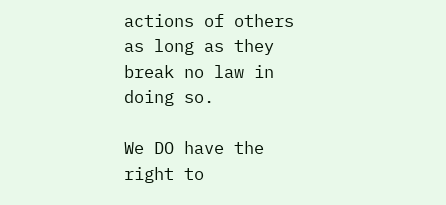actions of others as long as they break no law in doing so.

We DO have the right to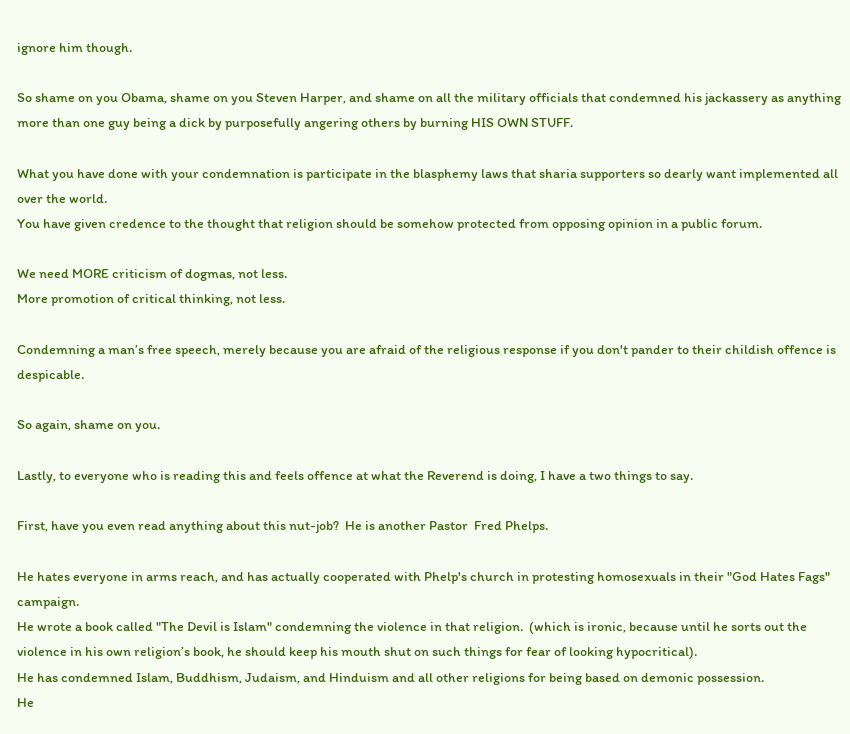ignore him though.

So shame on you Obama, shame on you Steven Harper, and shame on all the military officials that condemned his jackassery as anything more than one guy being a dick by purposefully angering others by burning HIS OWN STUFF.

What you have done with your condemnation is participate in the blasphemy laws that sharia supporters so dearly want implemented all over the world.
You have given credence to the thought that religion should be somehow protected from opposing opinion in a public forum.

We need MORE criticism of dogmas, not less.
More promotion of critical thinking, not less.

Condemning a man’s free speech, merely because you are afraid of the religious response if you don't pander to their childish offence is despicable.

So again, shame on you.

Lastly, to everyone who is reading this and feels offence at what the Reverend is doing, I have a two things to say.

First, have you even read anything about this nut-job?  He is another Pastor  Fred Phelps.

He hates everyone in arms reach, and has actually cooperated with Phelp's church in protesting homosexuals in their "God Hates Fags" campaign.
He wrote a book called "The Devil is Islam" condemning the violence in that religion.  (which is ironic, because until he sorts out the violence in his own religion’s book, he should keep his mouth shut on such things for fear of looking hypocritical).
He has condemned Islam, Buddhism, Judaism, and Hinduism and all other religions for being based on demonic possession.
He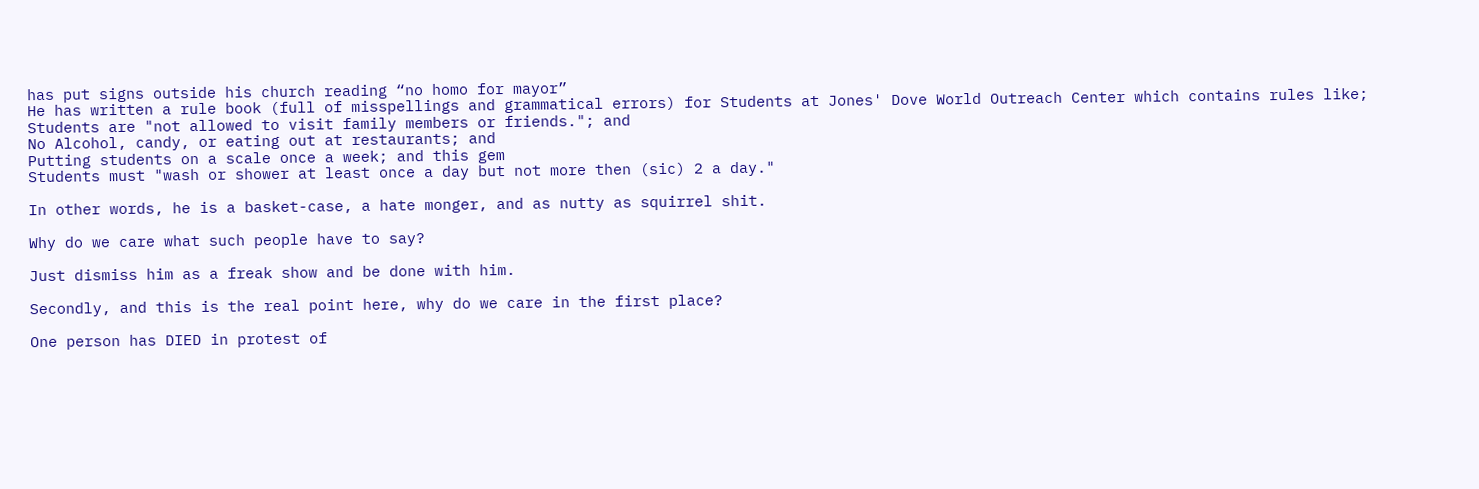has put signs outside his church reading “no homo for mayor”
He has written a rule book (full of misspellings and grammatical errors) for Students at Jones' Dove World Outreach Center which contains rules like;
Students are "not allowed to visit family members or friends."; and
No Alcohol, candy, or eating out at restaurants; and
Putting students on a scale once a week; and this gem
Students must "wash or shower at least once a day but not more then (sic) 2 a day."

In other words, he is a basket-case, a hate monger, and as nutty as squirrel shit.

Why do we care what such people have to say?

Just dismiss him as a freak show and be done with him.

Secondly, and this is the real point here, why do we care in the first place?

One person has DIED in protest of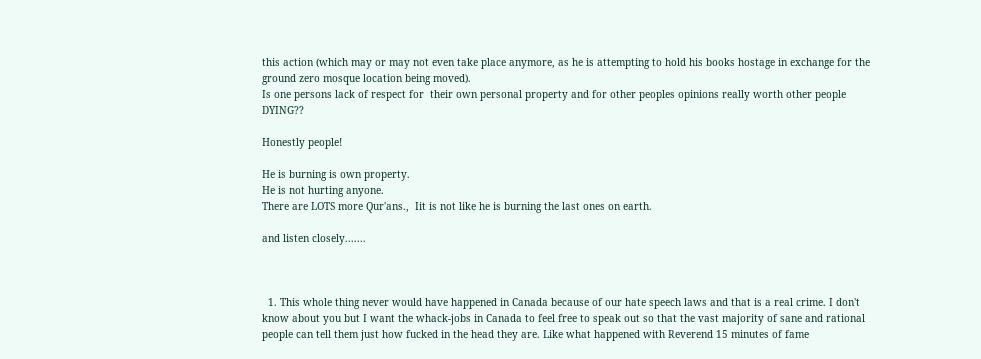this action (which may or may not even take place anymore, as he is attempting to hold his books hostage in exchange for the ground zero mosque location being moved).
Is one persons lack of respect for  their own personal property and for other peoples opinions really worth other people DYING??

Honestly people!

He is burning is own property.
He is not hurting anyone.
There are LOTS more Qur'ans.,  Iit is not like he is burning the last ones on earth.

and listen closely.......



  1. This whole thing never would have happened in Canada because of our hate speech laws and that is a real crime. I don't know about you but I want the whack-jobs in Canada to feel free to speak out so that the vast majority of sane and rational people can tell them just how fucked in the head they are. Like what happened with Reverend 15 minutes of fame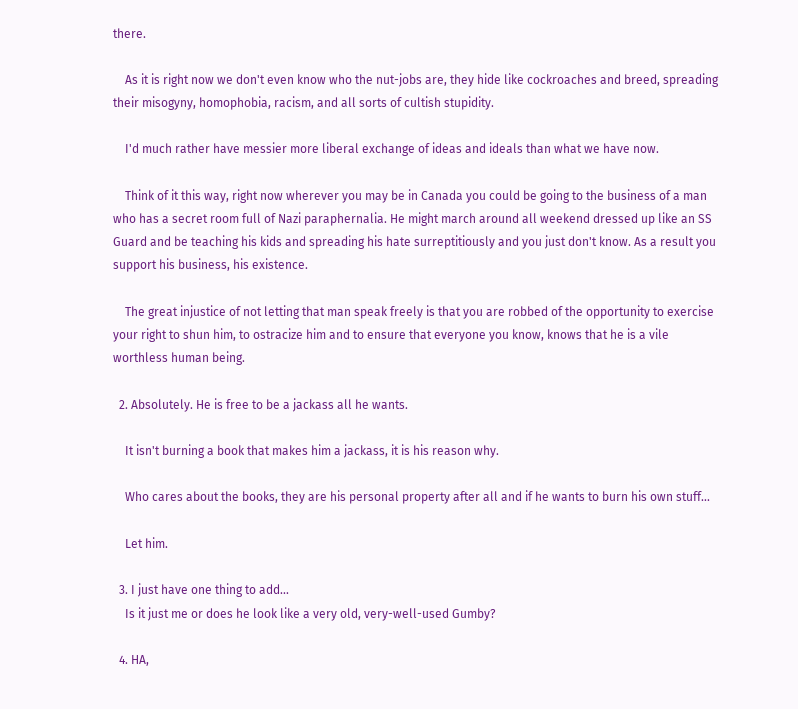there.

    As it is right now we don't even know who the nut-jobs are, they hide like cockroaches and breed, spreading their misogyny, homophobia, racism, and all sorts of cultish stupidity.

    I'd much rather have messier more liberal exchange of ideas and ideals than what we have now.

    Think of it this way, right now wherever you may be in Canada you could be going to the business of a man who has a secret room full of Nazi paraphernalia. He might march around all weekend dressed up like an SS Guard and be teaching his kids and spreading his hate surreptitiously and you just don't know. As a result you support his business, his existence.

    The great injustice of not letting that man speak freely is that you are robbed of the opportunity to exercise your right to shun him, to ostracize him and to ensure that everyone you know, knows that he is a vile worthless human being.

  2. Absolutely. He is free to be a jackass all he wants.

    It isn't burning a book that makes him a jackass, it is his reason why.

    Who cares about the books, they are his personal property after all and if he wants to burn his own stuff...

    Let him.

  3. I just have one thing to add...
    Is it just me or does he look like a very old, very-well-used Gumby?

  4. HA,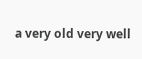a very old very well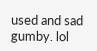used and sad gumby. lol